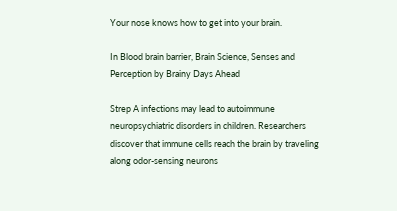Your nose knows how to get into your brain.

In Blood brain barrier, Brain Science, Senses and Perception by Brainy Days Ahead

Strep A infections may lead to autoimmune neuropsychiatric disorders in children. Researchers discover that immune cells reach the brain by traveling along odor-sensing neurons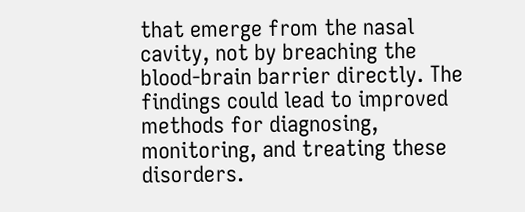that emerge from the nasal cavity, not by breaching the blood-brain barrier directly. The findings could lead to improved methods for diagnosing, monitoring, and treating these disorders.